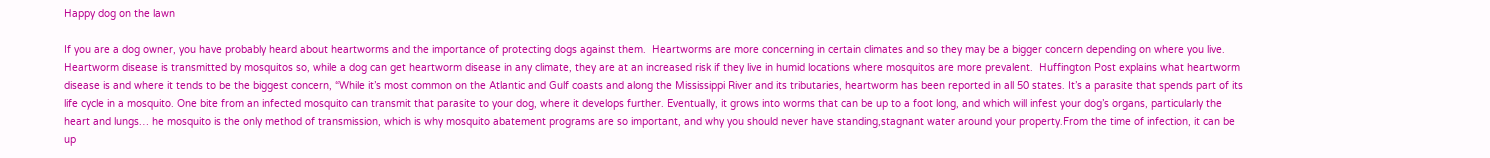Happy dog on the lawn

If you are a dog owner, you have probably heard about heartworms and the importance of protecting dogs against them.  Heartworms are more concerning in certain climates and so they may be a bigger concern depending on where you live.  Heartworm disease is transmitted by mosquitos so, while a dog can get heartworm disease in any climate, they are at an increased risk if they live in humid locations where mosquitos are more prevalent.  Huffington Post explains what heartworm disease is and where it tends to be the biggest concern, “While it’s most common on the Atlantic and Gulf coasts and along the Mississippi River and its tributaries, heartworm has been reported in all 50 states. It’s a parasite that spends part of its life cycle in a mosquito. One bite from an infected mosquito can transmit that parasite to your dog, where it develops further. Eventually, it grows into worms that can be up to a foot long, and which will infest your dog’s organs, particularly the heart and lungs… he mosquito is the only method of transmission, which is why mosquito abatement programs are so important, and why you should never have standing,stagnant water around your property.From the time of infection, it can be up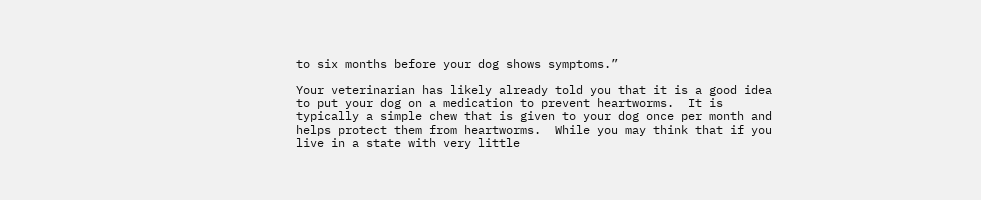to six months before your dog shows symptoms.”

Your veterinarian has likely already told you that it is a good idea to put your dog on a medication to prevent heartworms.  It is typically a simple chew that is given to your dog once per month and helps protect them from heartworms.  While you may think that if you live in a state with very little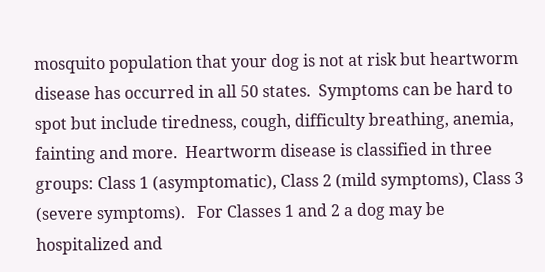mosquito population that your dog is not at risk but heartworm disease has occurred in all 50 states.  Symptoms can be hard to spot but include tiredness, cough, difficulty breathing, anemia, fainting and more.  Heartworm disease is classified in three groups: Class 1 (asymptomatic), Class 2 (mild symptoms), Class 3 (severe symptoms).   For Classes 1 and 2 a dog may be hospitalized and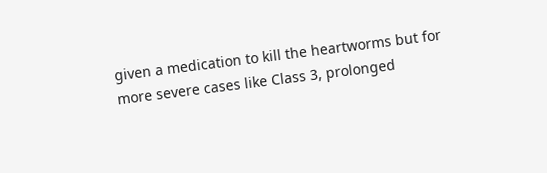given a medication to kill the heartworms but for more severe cases like Class 3, prolonged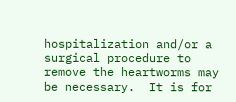hospitalization and/or a surgical procedure to remove the heartworms may be necessary.  It is for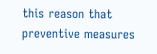this reason that preventive measures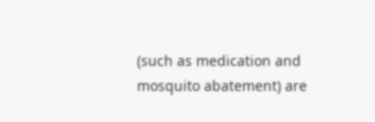(such as medication and mosquito abatement) are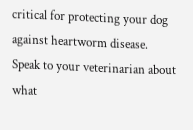critical for protecting your dog against heartworm disease.  Speak to your veterinarian about what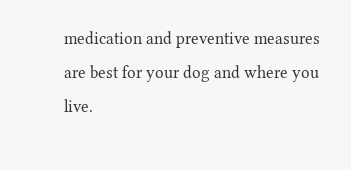medication and preventive measures are best for your dog and where you live.